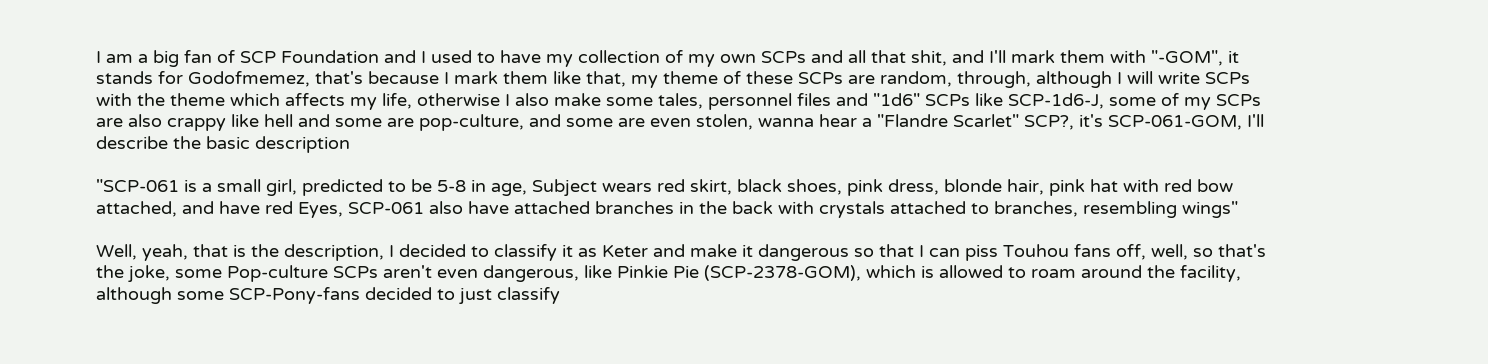I am a big fan of SCP Foundation and I used to have my collection of my own SCPs and all that shit, and I'll mark them with "-GOM", it stands for Godofmemez, that's because I mark them like that, my theme of these SCPs are random, through, although I will write SCPs with the theme which affects my life, otherwise I also make some tales, personnel files and "1d6" SCPs like SCP-1d6-J, some of my SCPs are also crappy like hell and some are pop-culture, and some are even stolen, wanna hear a "Flandre Scarlet" SCP?, it's SCP-061-GOM, I'll describe the basic description

"SCP-061 is a small girl, predicted to be 5-8 in age, Subject wears red skirt, black shoes, pink dress, blonde hair, pink hat with red bow attached, and have red Eyes, SCP-061 also have attached branches in the back with crystals attached to branches, resembling wings"

Well, yeah, that is the description, I decided to classify it as Keter and make it dangerous so that I can piss Touhou fans off, well, so that's the joke, some Pop-culture SCPs aren't even dangerous, like Pinkie Pie (SCP-2378-GOM), which is allowed to roam around the facility, although some SCP-Pony-fans decided to just classify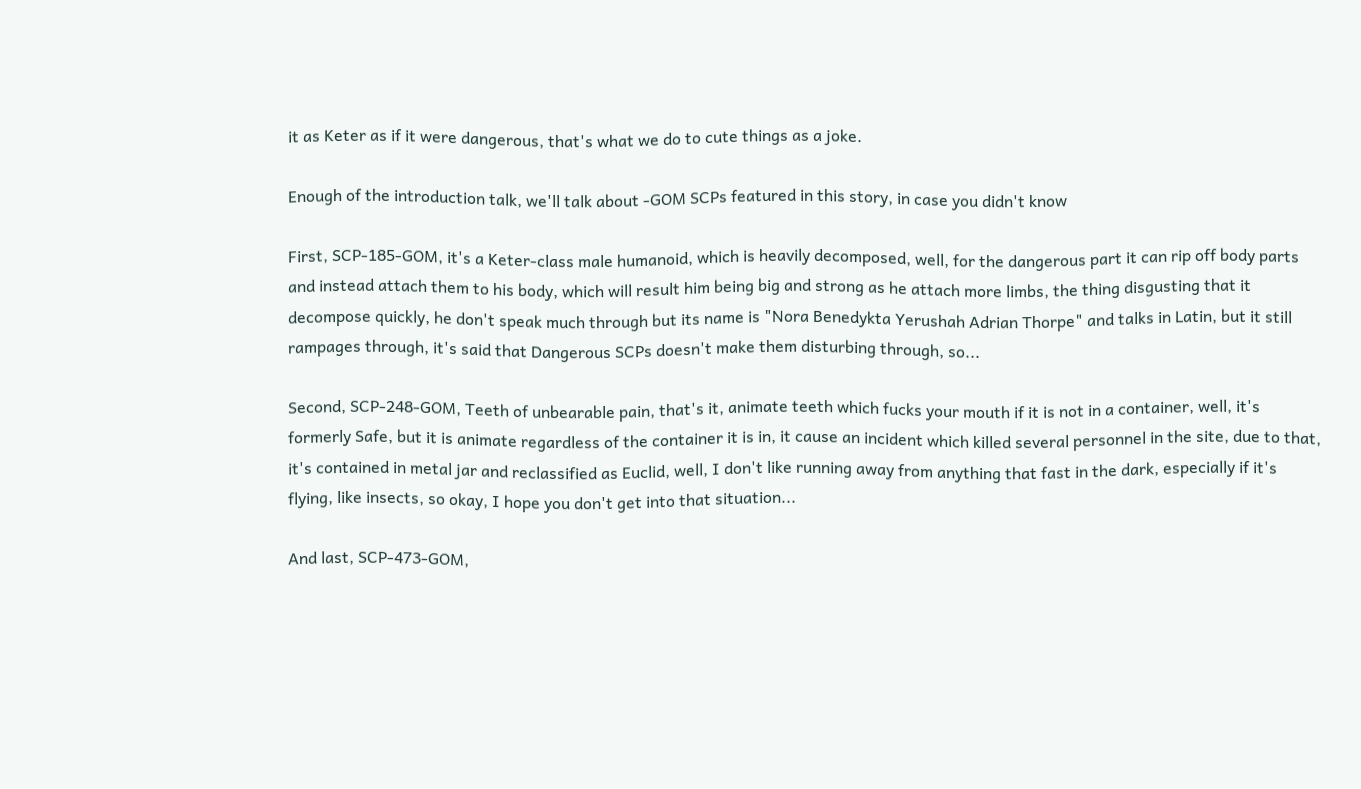it as Keter as if it were dangerous, that's what we do to cute things as a joke.

Enough of the introduction talk, we'll talk about -GOM SCPs featured in this story, in case you didn't know

First, SCP-185-GOM, it's a Keter-class male humanoid, which is heavily decomposed, well, for the dangerous part it can rip off body parts and instead attach them to his body, which will result him being big and strong as he attach more limbs, the thing disgusting that it decompose quickly, he don't speak much through but its name is "Nora Benedykta Yerushah Adrian Thorpe" and talks in Latin, but it still rampages through, it's said that Dangerous SCPs doesn't make them disturbing through, so...

Second, SCP-248-GOM, Teeth of unbearable pain, that's it, animate teeth which fucks your mouth if it is not in a container, well, it's formerly Safe, but it is animate regardless of the container it is in, it cause an incident which killed several personnel in the site, due to that, it's contained in metal jar and reclassified as Euclid, well, I don't like running away from anything that fast in the dark, especially if it's flying, like insects, so okay, I hope you don't get into that situation...

And last, SCP-473-GOM,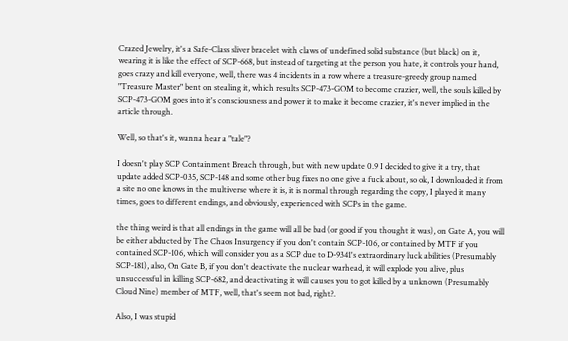Crazed Jewelry, it's a Safe-Class sliver bracelet with claws of undefined solid substance (but black) on it, wearing it is like the effect of SCP-668, but instead of targeting at the person you hate, it controls your hand, goes crazy and kill everyone, well, there was 4 incidents in a row where a treasure-greedy group named "Treasure Master" bent on stealing it, which results SCP-473-GOM to become crazier, well, the souls killed by SCP-473-GOM goes into it's consciousness and power it to make it become crazier, it's never implied in the article through.

Well, so that's it, wanna hear a "tale"?

I doesn't play SCP Containment Breach through, but with new update 0.9 I decided to give it a try, that update added SCP-035, SCP-148 and some other bug fixes no one give a fuck about, so ok, I downloaded it from a site no one knows in the multiverse where it is, it is normal through regarding the copy, I played it many times, goes to different endings, and obviously, experienced with SCPs in the game.

the thing weird is that all endings in the game will all be bad (or good if you thought it was), on Gate A, you will be either abducted by The Chaos Insurgency if you don't contain SCP-106, or contained by MTF if you contained SCP-106, which will consider you as a SCP due to D-9341's extraordinary luck abilities (Presumably SCP-181), also, On Gate B, if you don't deactivate the nuclear warhead, it will explode you alive, plus unsuccessful in killing SCP-682, and deactivating it will causes you to got killed by a unknown (Presumably Cloud Nine) member of MTF, well, that's seem not bad, right?.

Also, I was stupid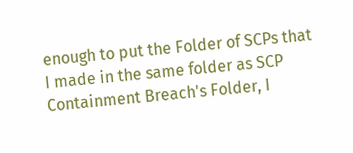enough to put the Folder of SCPs that I made in the same folder as SCP Containment Breach's Folder, I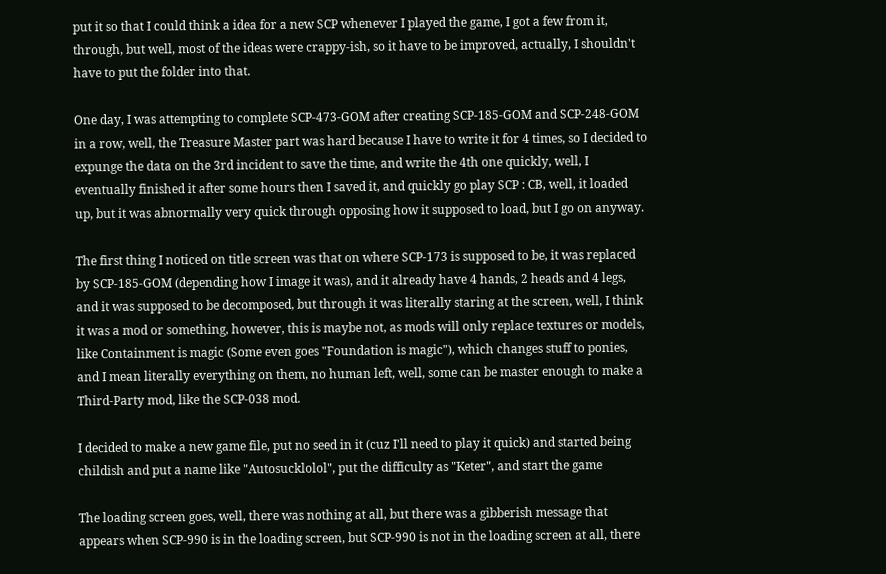put it so that I could think a idea for a new SCP whenever I played the game, I got a few from it, through, but well, most of the ideas were crappy-ish, so it have to be improved, actually, I shouldn't have to put the folder into that.

One day, I was attempting to complete SCP-473-GOM after creating SCP-185-GOM and SCP-248-GOM in a row, well, the Treasure Master part was hard because I have to write it for 4 times, so I decided to expunge the data on the 3rd incident to save the time, and write the 4th one quickly, well, I eventually finished it after some hours then I saved it, and quickly go play SCP : CB, well, it loaded up, but it was abnormally very quick through opposing how it supposed to load, but I go on anyway.

The first thing I noticed on title screen was that on where SCP-173 is supposed to be, it was replaced by SCP-185-GOM (depending how I image it was), and it already have 4 hands, 2 heads and 4 legs, and it was supposed to be decomposed, but through it was literally staring at the screen, well, I think it was a mod or something, however, this is maybe not, as mods will only replace textures or models, like Containment is magic (Some even goes "Foundation is magic"), which changes stuff to ponies, and I mean literally everything on them, no human left, well, some can be master enough to make a Third-Party mod, like the SCP-038 mod.

I decided to make a new game file, put no seed in it (cuz I'll need to play it quick) and started being childish and put a name like "Autosucklolol", put the difficulty as "Keter", and start the game

The loading screen goes, well, there was nothing at all, but there was a gibberish message that appears when SCP-990 is in the loading screen, but SCP-990 is not in the loading screen at all, there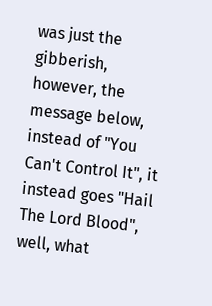was just the gibberish, however, the message below, instead of "You Can't Control It", it instead goes "Hail The Lord Blood", well, what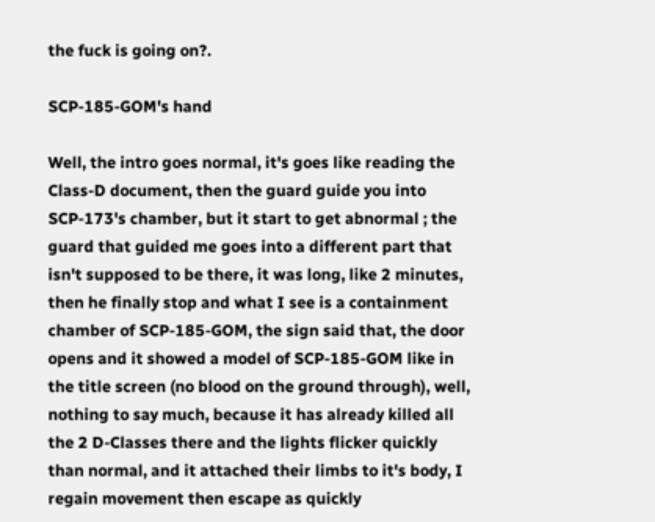the fuck is going on?.

SCP-185-GOM's hand

Well, the intro goes normal, it's goes like reading the Class-D document, then the guard guide you into SCP-173's chamber, but it start to get abnormal ; the guard that guided me goes into a different part that isn't supposed to be there, it was long, like 2 minutes, then he finally stop and what I see is a containment chamber of SCP-185-GOM, the sign said that, the door opens and it showed a model of SCP-185-GOM like in the title screen (no blood on the ground through), well, nothing to say much, because it has already killed all the 2 D-Classes there and the lights flicker quickly than normal, and it attached their limbs to it's body, I regain movement then escape as quickly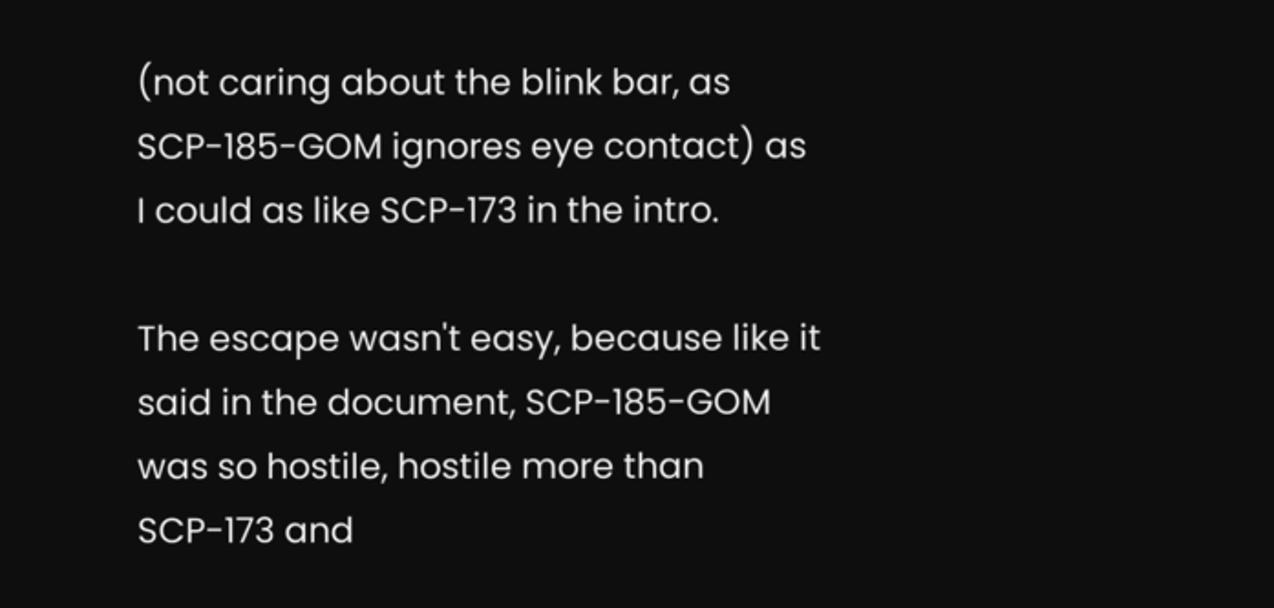(not caring about the blink bar, as SCP-185-GOM ignores eye contact) as I could as like SCP-173 in the intro.

The escape wasn't easy, because like it said in the document, SCP-185-GOM was so hostile, hostile more than SCP-173 and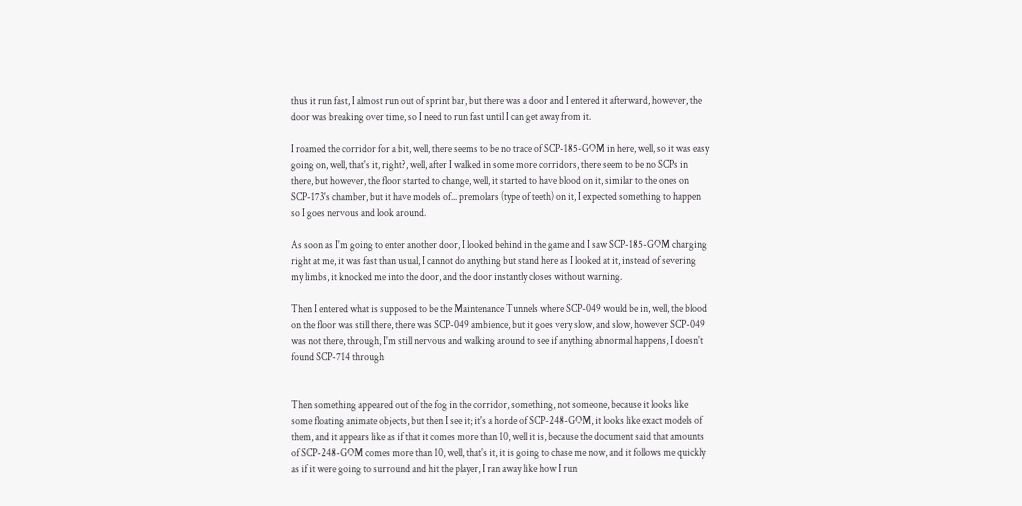thus it run fast, I almost run out of sprint bar, but there was a door and I entered it afterward, however, the door was breaking over time, so I need to run fast until I can get away from it.

I roamed the corridor for a bit, well, there seems to be no trace of SCP-185-GOM in here, well, so it was easy going on, well, that's it, right?, well, after I walked in some more corridors, there seem to be no SCPs in there, but however, the floor started to change, well, it started to have blood on it, similar to the ones on SCP-173's chamber, but it have models of... premolars (type of teeth) on it, I expected something to happen so I goes nervous and look around.

As soon as I'm going to enter another door, I looked behind in the game and I saw SCP-185-GOM charging right at me, it was fast than usual, I cannot do anything but stand here as I looked at it, instead of severing my limbs, it knocked me into the door, and the door instantly closes without warning.

Then I entered what is supposed to be the Maintenance Tunnels where SCP-049 would be in, well, the blood on the floor was still there, there was SCP-049 ambience, but it goes very slow, and slow, however SCP-049 was not there, through, I'm still nervous and walking around to see if anything abnormal happens, I doesn't found SCP-714 through


Then something appeared out of the fog in the corridor, something, not someone, because it looks like some floating animate objects, but then I see it; it's a horde of SCP-248-GOM, it looks like exact models of them, and it appears like as if that it comes more than 10, well it is, because the document said that amounts of SCP-248-GOM comes more than 10, well, that's it, it is going to chase me now, and it follows me quickly as if it were going to surround and hit the player, I ran away like how I run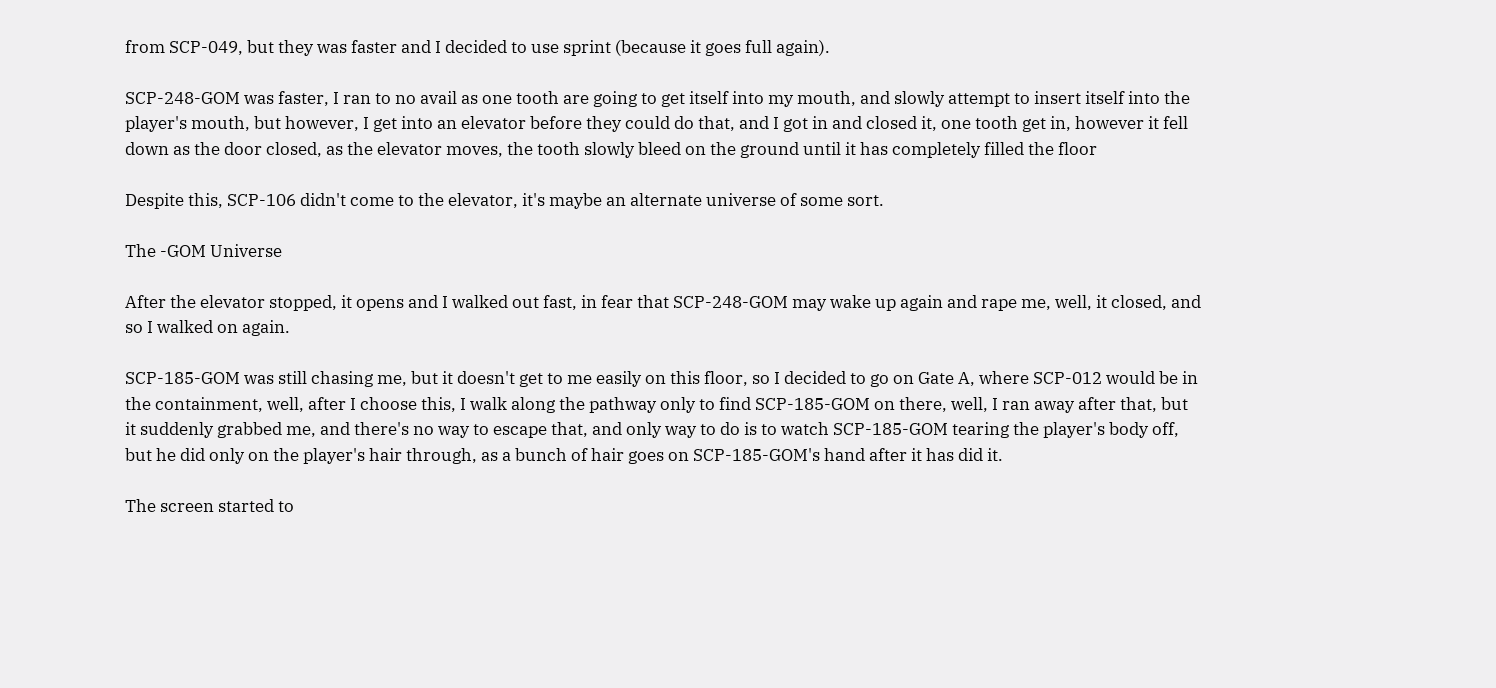from SCP-049, but they was faster and I decided to use sprint (because it goes full again).

SCP-248-GOM was faster, I ran to no avail as one tooth are going to get itself into my mouth, and slowly attempt to insert itself into the player's mouth, but however, I get into an elevator before they could do that, and I got in and closed it, one tooth get in, however it fell down as the door closed, as the elevator moves, the tooth slowly bleed on the ground until it has completely filled the floor

Despite this, SCP-106 didn't come to the elevator, it's maybe an alternate universe of some sort.

The -GOM Universe

After the elevator stopped, it opens and I walked out fast, in fear that SCP-248-GOM may wake up again and rape me, well, it closed, and so I walked on again.

SCP-185-GOM was still chasing me, but it doesn't get to me easily on this floor, so I decided to go on Gate A, where SCP-012 would be in the containment, well, after I choose this, I walk along the pathway only to find SCP-185-GOM on there, well, I ran away after that, but it suddenly grabbed me, and there's no way to escape that, and only way to do is to watch SCP-185-GOM tearing the player's body off, but he did only on the player's hair through, as a bunch of hair goes on SCP-185-GOM's hand after it has did it.

The screen started to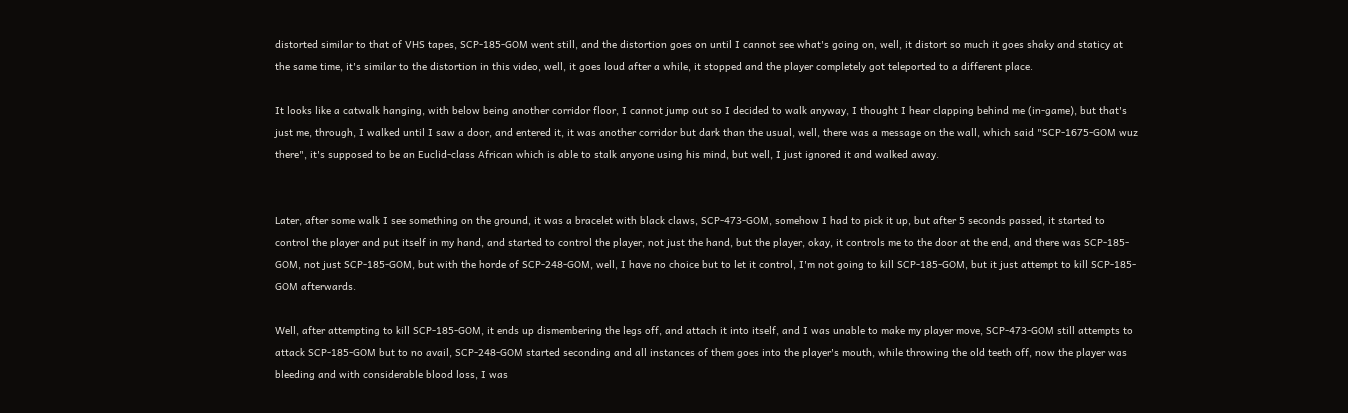distorted similar to that of VHS tapes, SCP-185-GOM went still, and the distortion goes on until I cannot see what's going on, well, it distort so much it goes shaky and staticy at the same time, it's similar to the distortion in this video, well, it goes loud after a while, it stopped and the player completely got teleported to a different place.

It looks like a catwalk hanging, with below being another corridor floor, I cannot jump out so I decided to walk anyway, I thought I hear clapping behind me (in-game), but that's just me, through, I walked until I saw a door, and entered it, it was another corridor but dark than the usual, well, there was a message on the wall, which said "SCP-1675-GOM wuz there", it's supposed to be an Euclid-class African which is able to stalk anyone using his mind, but well, I just ignored it and walked away.


Later, after some walk I see something on the ground, it was a bracelet with black claws, SCP-473-GOM, somehow I had to pick it up, but after 5 seconds passed, it started to control the player and put itself in my hand, and started to control the player, not just the hand, but the player, okay, it controls me to the door at the end, and there was SCP-185-GOM, not just SCP-185-GOM, but with the horde of SCP-248-GOM, well, I have no choice but to let it control, I'm not going to kill SCP-185-GOM, but it just attempt to kill SCP-185-GOM afterwards.

Well, after attempting to kill SCP-185-GOM, it ends up dismembering the legs off, and attach it into itself, and I was unable to make my player move, SCP-473-GOM still attempts to attack SCP-185-GOM but to no avail, SCP-248-GOM started seconding and all instances of them goes into the player's mouth, while throwing the old teeth off, now the player was bleeding and with considerable blood loss, I was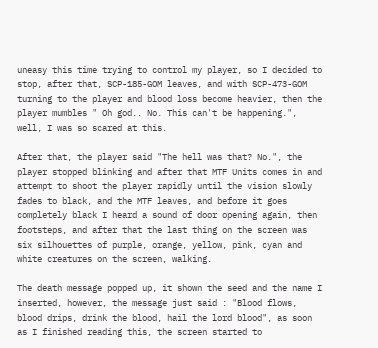uneasy this time trying to control my player, so I decided to stop, after that, SCP-185-GOM leaves, and with SCP-473-GOM turning to the player and blood loss become heavier, then the player mumbles " Oh god.. No. This can't be happening.", well, I was so scared at this.

After that, the player said "The hell was that? No.", the player stopped blinking and after that MTF Units comes in and attempt to shoot the player rapidly until the vision slowly fades to black, and the MTF leaves, and before it goes completely black I heard a sound of door opening again, then footsteps, and after that the last thing on the screen was six silhouettes of purple, orange, yellow, pink, cyan and white creatures on the screen, walking.

The death message popped up, it shown the seed and the name I inserted, however, the message just said : "Blood flows, blood drips, drink the blood, hail the lord blood", as soon as I finished reading this, the screen started to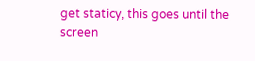get staticy, this goes until the screen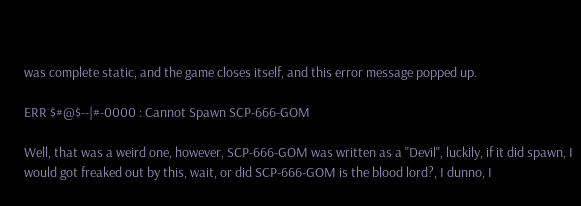was complete static, and the game closes itself, and this error message popped up.

ERR $#@$--|#-0000 : Cannot Spawn SCP-666-GOM

Well, that was a weird one, however, SCP-666-GOM was written as a "Devil", luckily, if it did spawn, I would got freaked out by this, wait, or did SCP-666-GOM is the blood lord?, I dunno, I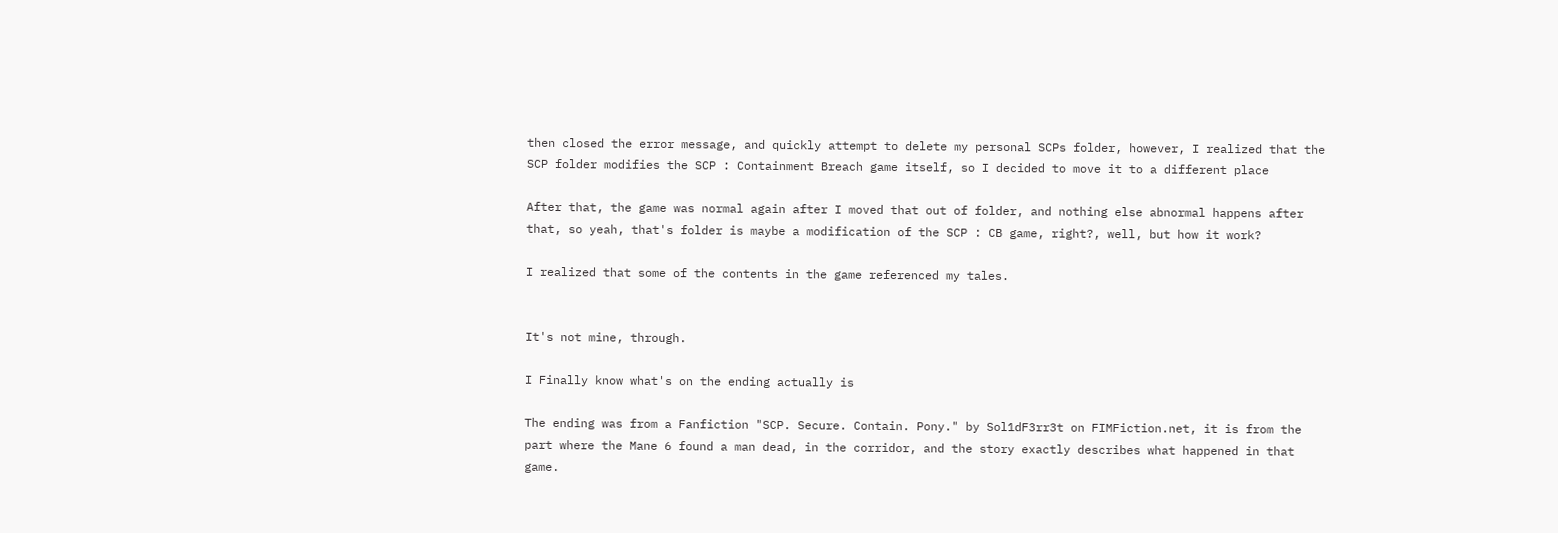then closed the error message, and quickly attempt to delete my personal SCPs folder, however, I realized that the SCP folder modifies the SCP : Containment Breach game itself, so I decided to move it to a different place

After that, the game was normal again after I moved that out of folder, and nothing else abnormal happens after that, so yeah, that's folder is maybe a modification of the SCP : CB game, right?, well, but how it work?

I realized that some of the contents in the game referenced my tales.


It's not mine, through.

I Finally know what's on the ending actually is

The ending was from a Fanfiction "SCP. Secure. Contain. Pony." by Sol1dF3rr3t on FIMFiction.net, it is from the part where the Mane 6 found a man dead, in the corridor, and the story exactly describes what happened in that game.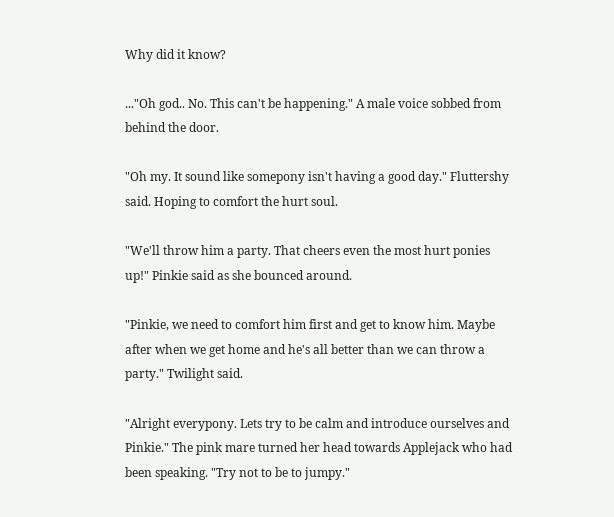Why did it know?

..."Oh god.. No. This can't be happening." A male voice sobbed from behind the door.

"Oh my. It sound like somepony isn't having a good day." Fluttershy said. Hoping to comfort the hurt soul.

"We'll throw him a party. That cheers even the most hurt ponies up!" Pinkie said as she bounced around.

"Pinkie, we need to comfort him first and get to know him. Maybe after when we get home and he's all better than we can throw a party." Twilight said.

"Alright everypony. Lets try to be calm and introduce ourselves and Pinkie." The pink mare turned her head towards Applejack who had been speaking. "Try not to be to jumpy."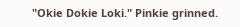"Okie Dokie Loki." Pinkie grinned.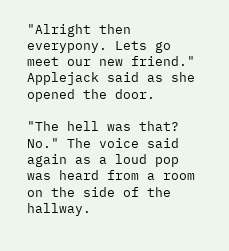"Alright then everypony. Lets go meet our new friend." Applejack said as she opened the door.

"The hell was that? No." The voice said again as a loud pop was heard from a room on the side of the hallway.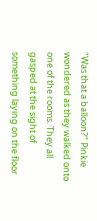"Was that a balloon?" Pinkie wondered as they walked onto one of the rooms. They all gasped at the sight of something laying on the floor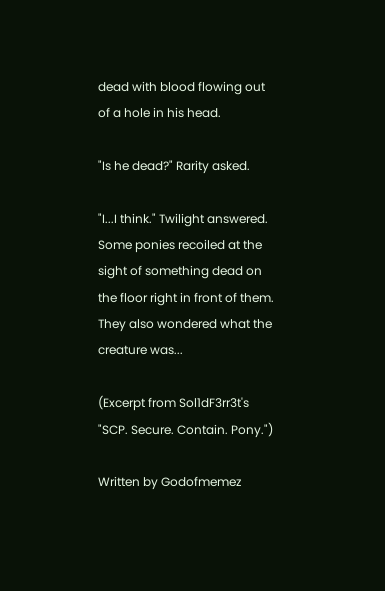dead with blood flowing out of a hole in his head.

"Is he dead?" Rarity asked.

"I...I think." Twilight answered. Some ponies recoiled at the sight of something dead on the floor right in front of them. They also wondered what the creature was...

(Excerpt from Sol1dF3rr3t's "SCP. Secure. Contain. Pony.")

Written by Godofmemez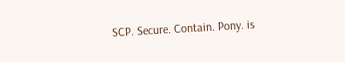SCP. Secure. Contain. Pony. is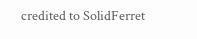credited to SolidFerret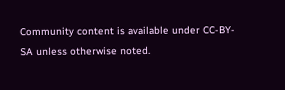Community content is available under CC-BY-SA unless otherwise noted.